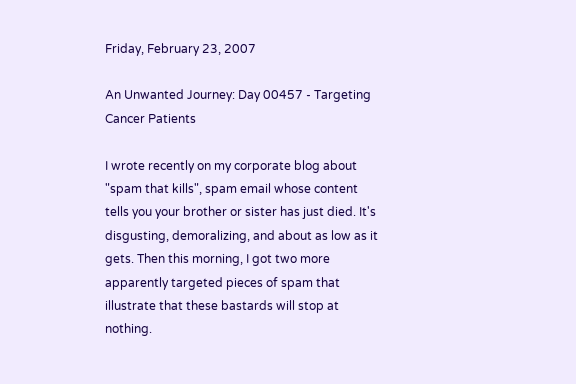Friday, February 23, 2007

An Unwanted Journey: Day 00457 - Targeting Cancer Patients

I wrote recently on my corporate blog about "spam that kills", spam email whose content tells you your brother or sister has just died. It's disgusting, demoralizing, and about as low as it gets. Then this morning, I got two more apparently targeted pieces of spam that illustrate that these bastards will stop at nothing.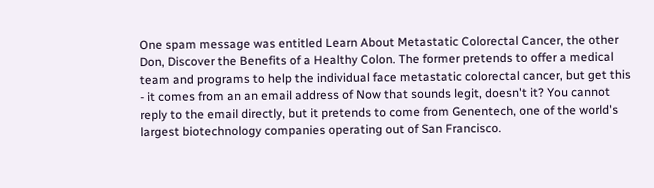One spam message was entitled Learn About Metastatic Colorectal Cancer, the other Don, Discover the Benefits of a Healthy Colon. The former pretends to offer a medical team and programs to help the individual face metastatic colorectal cancer, but get this - it comes from an an email address of Now that sounds legit, doesn't it? You cannot reply to the email directly, but it pretends to come from Genentech, one of the world's largest biotechnology companies operating out of San Francisco.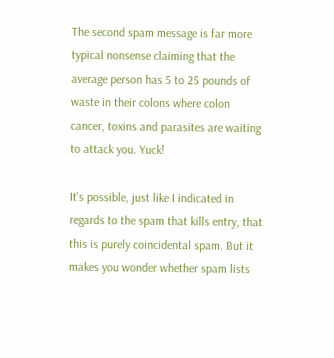The second spam message is far more typical nonsense claiming that the average person has 5 to 25 pounds of waste in their colons where colon cancer, toxins and parasites are waiting to attack you. Yuck!

It's possible, just like I indicated in regards to the spam that kills entry, that this is purely coincidental spam. But it makes you wonder whether spam lists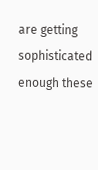are getting sophisticated enough these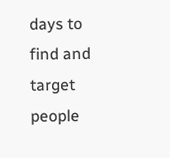days to find and target people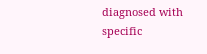diagnosed with specific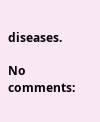diseases.

No comments: